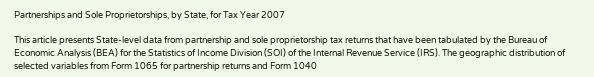Partnerships and Sole Proprietorships, by State, for Tax Year 2007

This article presents State-level data from partnership and sole proprietorship tax returns that have been tabulated by the Bureau of Economic Analysis (BEA) for the Statistics of Income Division (SOI) of the Internal Revenue Service (IRS). The geographic distribution of selected variables from Form 1065 for partnership returns and Form 1040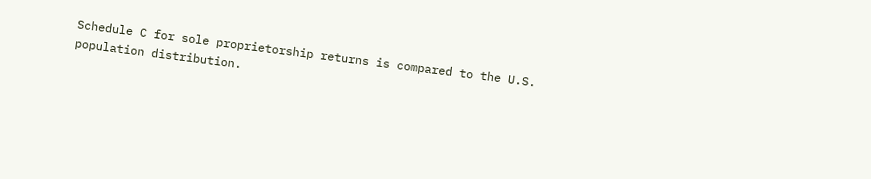Schedule C for sole proprietorship returns is compared to the U.S. population distribution.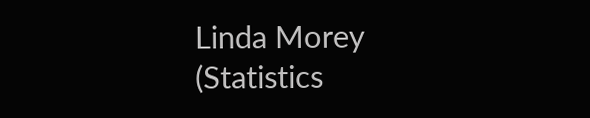Linda Morey (Statistics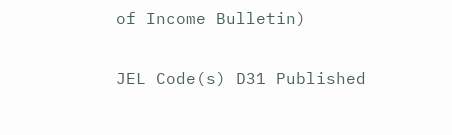of Income Bulletin)

JEL Code(s) D31 Published